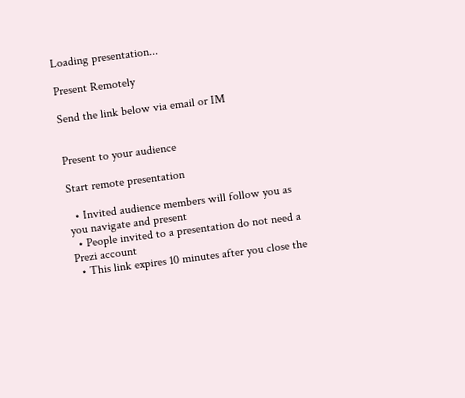Loading presentation...

Present Remotely

Send the link below via email or IM


Present to your audience

Start remote presentation

  • Invited audience members will follow you as you navigate and present
  • People invited to a presentation do not need a Prezi account
  • This link expires 10 minutes after you close the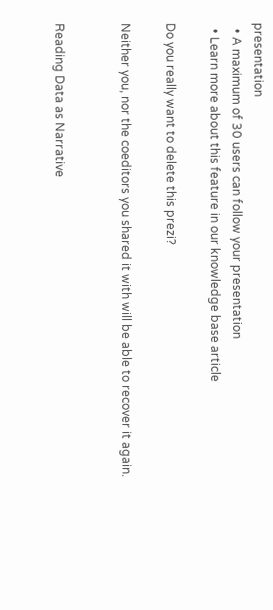presentation
  • A maximum of 30 users can follow your presentation
  • Learn more about this feature in our knowledge base article

Do you really want to delete this prezi?

Neither you, nor the coeditors you shared it with will be able to recover it again.


Reading Data as Narrative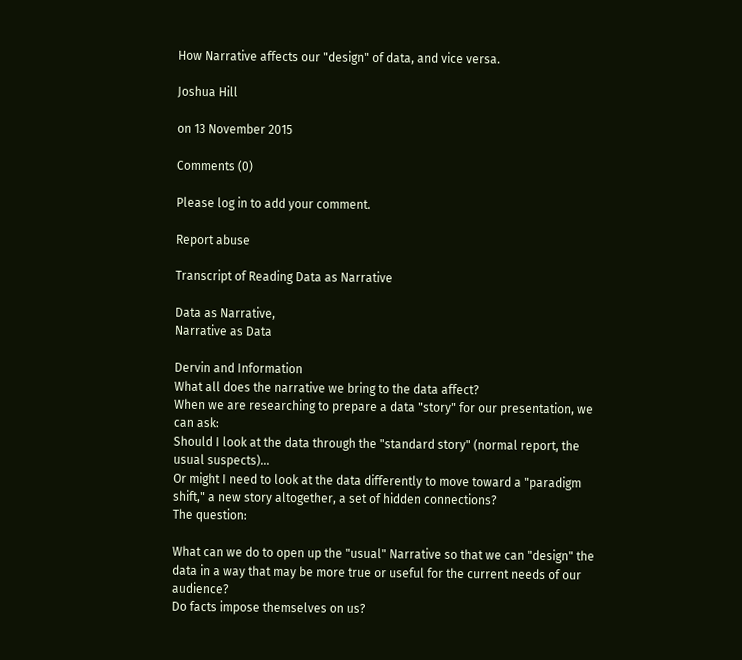How Narrative affects our "design" of data, and vice versa.

Joshua Hill

on 13 November 2015

Comments (0)

Please log in to add your comment.

Report abuse

Transcript of Reading Data as Narrative

Data as Narrative,
Narrative as Data

Dervin and Information
What all does the narrative we bring to the data affect?
When we are researching to prepare a data "story" for our presentation, we can ask:
Should I look at the data through the "standard story" (normal report, the usual suspects)...
Or might I need to look at the data differently to move toward a "paradigm shift," a new story altogether, a set of hidden connections?
The question:

What can we do to open up the "usual" Narrative so that we can "design" the data in a way that may be more true or useful for the current needs of our audience?
Do facts impose themselves on us?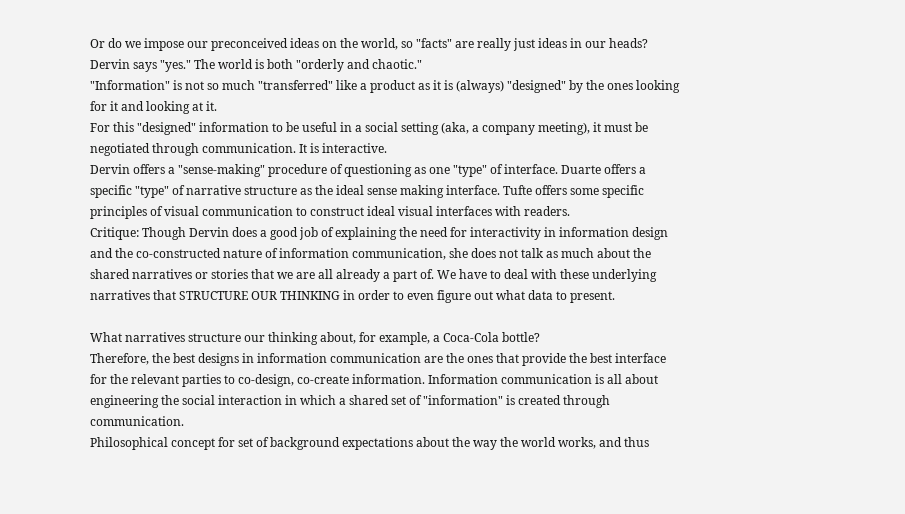Or do we impose our preconceived ideas on the world, so "facts" are really just ideas in our heads?
Dervin says "yes." The world is both "orderly and chaotic."
"Information" is not so much "transferred" like a product as it is (always) "designed" by the ones looking for it and looking at it.
For this "designed" information to be useful in a social setting (aka, a company meeting), it must be negotiated through communication. It is interactive.
Dervin offers a "sense-making" procedure of questioning as one "type" of interface. Duarte offers a specific "type" of narrative structure as the ideal sense making interface. Tufte offers some specific principles of visual communication to construct ideal visual interfaces with readers.
Critique: Though Dervin does a good job of explaining the need for interactivity in information design and the co-constructed nature of information communication, she does not talk as much about the shared narratives or stories that we are all already a part of. We have to deal with these underlying narratives that STRUCTURE OUR THINKING in order to even figure out what data to present.

What narratives structure our thinking about, for example, a Coca-Cola bottle?
Therefore, the best designs in information communication are the ones that provide the best interface for the relevant parties to co-design, co-create information. Information communication is all about engineering the social interaction in which a shared set of "information" is created through communication.
Philosophical concept for set of background expectations about the way the world works, and thus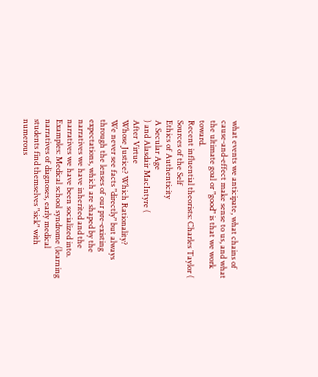what events we anticipate, what chains of cause-and-effect make sense to us, and what the ultimate goal or "good" is that we work toward.
Recent influential theorists: Charles Taylor (
Sources of the Self
Ethics of Authenticity
A Secular Age
) and Alasdair MacIntyre (
After Virtue
Whose Justice? Which Rationality?
We never see facts "directly" but always through the lenses of our pre-existing expectations, which are shaped by the narratives we have inherited and the narratives we have been socialized into.
Examples: Medical school syndrome (learning narratives of diagnoses, early medical students find themselves "sick" with numerous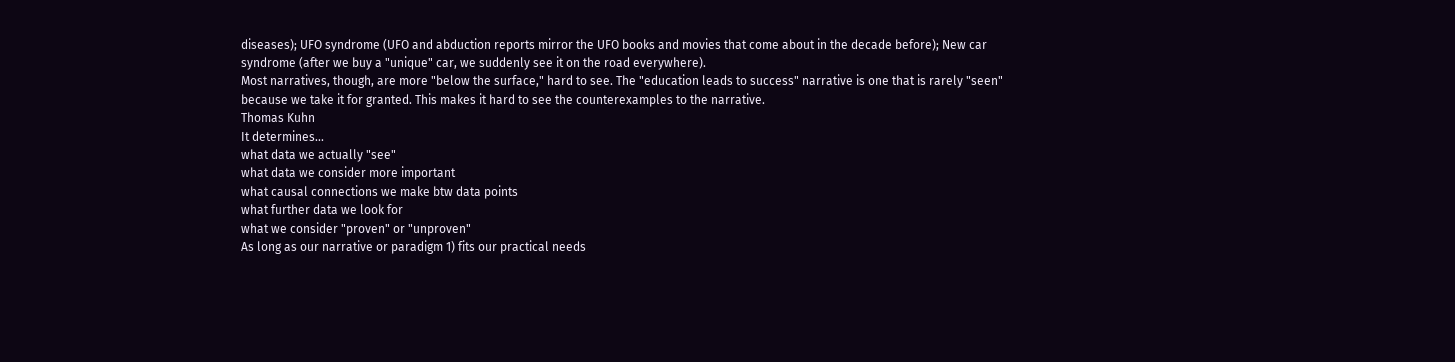diseases); UFO syndrome (UFO and abduction reports mirror the UFO books and movies that come about in the decade before); New car syndrome (after we buy a "unique" car, we suddenly see it on the road everywhere).
Most narratives, though, are more "below the surface," hard to see. The "education leads to success" narrative is one that is rarely "seen" because we take it for granted. This makes it hard to see the counterexamples to the narrative.
Thomas Kuhn
It determines...
what data we actually "see"
what data we consider more important
what causal connections we make btw data points
what further data we look for
what we consider "proven" or "unproven"
As long as our narrative or paradigm 1) fits our practical needs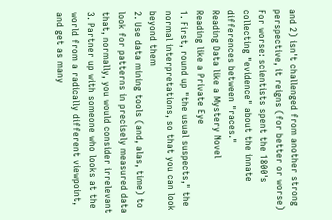and 2) isn't challenged from another strong perspective, it reigns (for better or worse)
For worse: scientists spent the 1800's collecting "evidence" about the innate differences between "races."
Reading Data like a Mystery Novel
Reading like a Private Eye
1. First, round up "the usual suspects," the normal interpretations, so that you can look beyond them
2. Use data mining tools (and, alas, time) to look for patterns in precisely measured data that, normally, you would consider irrelevant
3. Partner up with someone who looks at the world from a radically different viewpoint, and get as many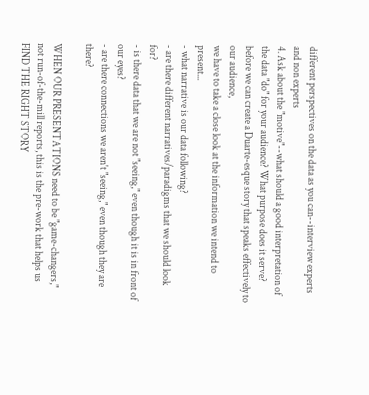different perspectives on the data as you can--interview experts and non experts
4. Ask about the "motive"--what should a good interpretation of the data "do" for your audience? What purpose does it serve?
before we can create a Duarte-esque story that speaks effectively to our audience,
we have to take a close look at the information we intend to present...
- what narrative is our data following?
- are there different narratives/paradigms that we should look for?
- is there data that we are not "seeing," even though it is in front of our eyes?
- are there connections we aren't "seeing," even though they are there?

WHEN OUR PRESENTATIONS need to be "game-changers," not run-of-the-mill reports, this is the pre-work that helps us FIND THE RIGHT STORY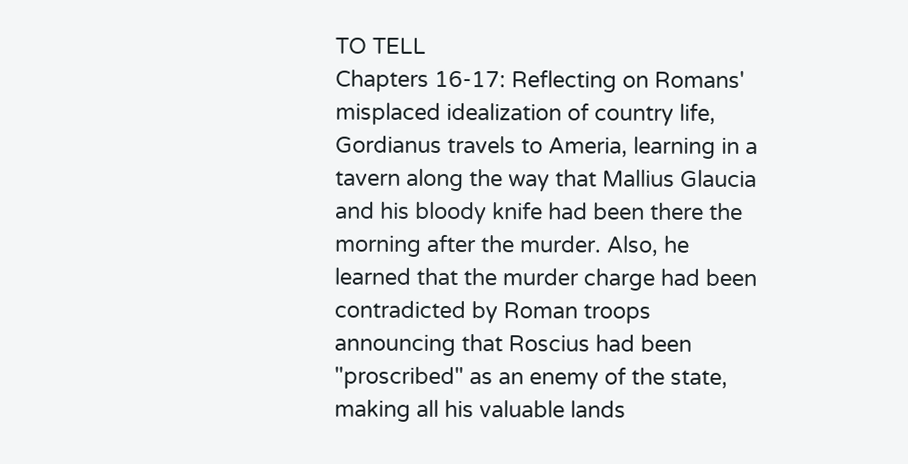TO TELL
Chapters 16-17: Reflecting on Romans' misplaced idealization of country life, Gordianus travels to Ameria, learning in a tavern along the way that Mallius Glaucia and his bloody knife had been there the morning after the murder. Also, he learned that the murder charge had been contradicted by Roman troops announcing that Roscius had been "proscribed" as an enemy of the state, making all his valuable lands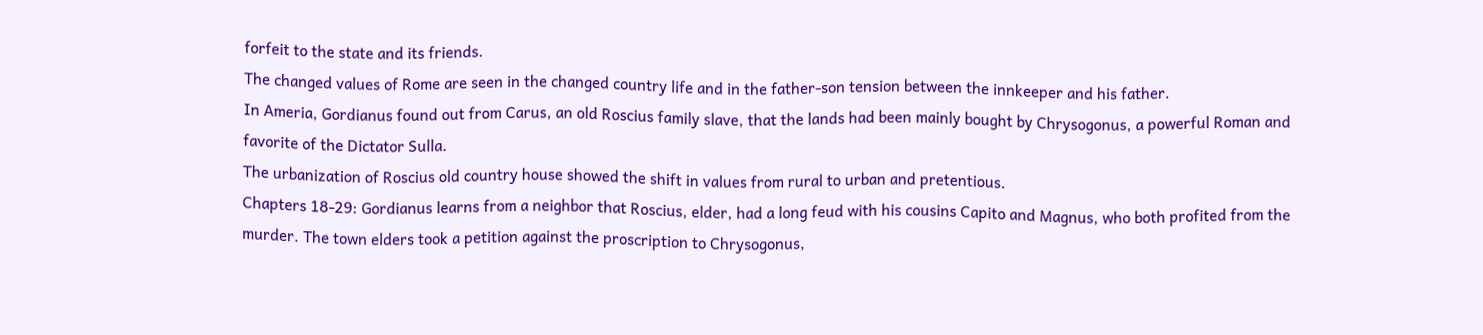forfeit to the state and its friends.
The changed values of Rome are seen in the changed country life and in the father-son tension between the innkeeper and his father.
In Ameria, Gordianus found out from Carus, an old Roscius family slave, that the lands had been mainly bought by Chrysogonus, a powerful Roman and favorite of the Dictator Sulla.
The urbanization of Roscius old country house showed the shift in values from rural to urban and pretentious.
Chapters 18-29: Gordianus learns from a neighbor that Roscius, elder, had a long feud with his cousins Capito and Magnus, who both profited from the murder. The town elders took a petition against the proscription to Chrysogonus,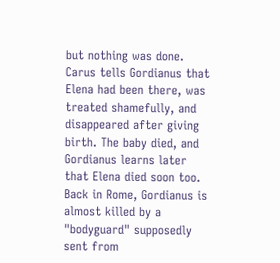but nothing was done. Carus tells Gordianus that Elena had been there, was treated shamefully, and disappeared after giving birth. The baby died, and Gordianus learns later that Elena died soon too. Back in Rome, Gordianus is almost killed by a "bodyguard" supposedly sent from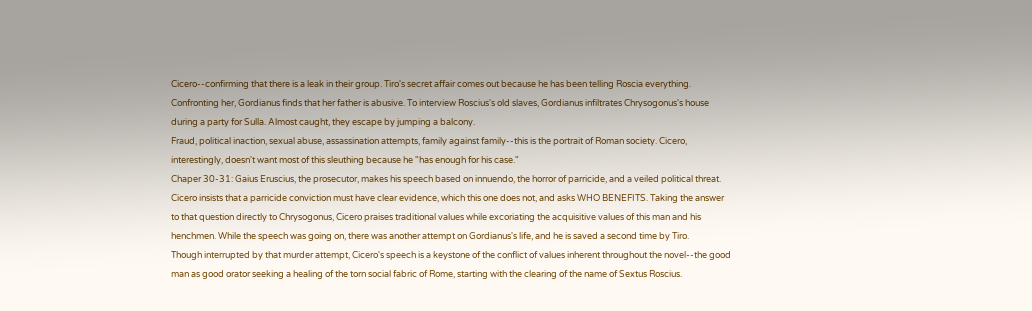Cicero--confirming that there is a leak in their group. Tiro's secret affair comes out because he has been telling Roscia everything. Confronting her, Gordianus finds that her father is abusive. To interview Roscius's old slaves, Gordianus infiltrates Chrysogonus's house during a party for Sulla. Almost caught, they escape by jumping a balcony.
Fraud, political inaction, sexual abuse, assassination attempts, family against family--this is the portrait of Roman society. Cicero, interestingly, doesn't want most of this sleuthing because he "has enough for his case."
Chaper 30-31: Gaius Eruscius, the prosecutor, makes his speech based on innuendo, the horror of parricide, and a veiled political threat. Cicero insists that a parricide conviction must have clear evidence, which this one does not, and asks WHO BENEFITS. Taking the answer to that question directly to Chrysogonus, Cicero praises traditional values while excoriating the acquisitive values of this man and his henchmen. While the speech was going on, there was another attempt on Gordianus's life, and he is saved a second time by Tiro.
Though interrupted by that murder attempt, Cicero's speech is a keystone of the conflict of values inherent throughout the novel--the good man as good orator seeking a healing of the torn social fabric of Rome, starting with the clearing of the name of Sextus Roscius.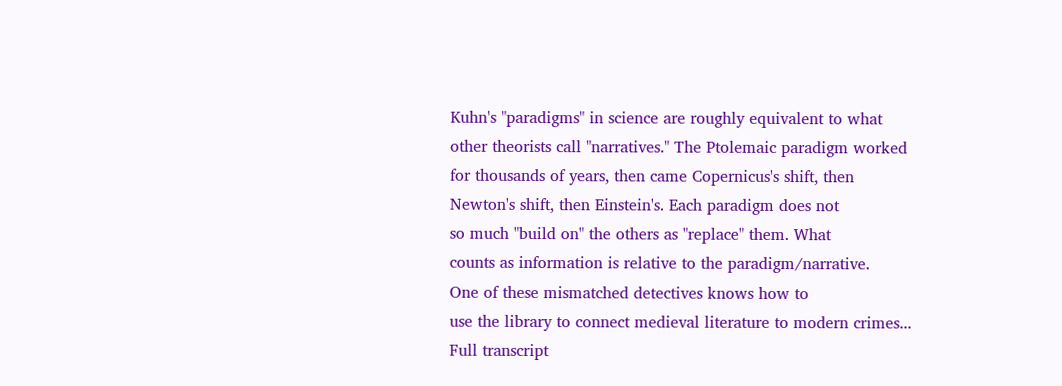Kuhn's "paradigms" in science are roughly equivalent to what
other theorists call "narratives." The Ptolemaic paradigm worked
for thousands of years, then came Copernicus's shift, then
Newton's shift, then Einstein's. Each paradigm does not
so much "build on" the others as "replace" them. What
counts as information is relative to the paradigm/narrative.
One of these mismatched detectives knows how to
use the library to connect medieval literature to modern crimes...
Full transcript